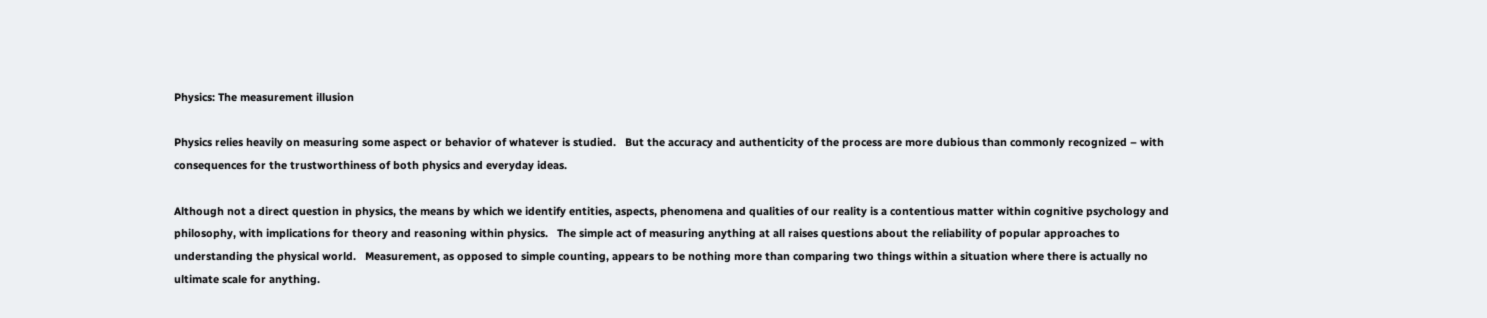Physics: The measurement illusion

Physics relies heavily on measuring some aspect or behavior of whatever is studied.   But the accuracy and authenticity of the process are more dubious than commonly recognized – with consequences for the trustworthiness of both physics and everyday ideas.

Although not a direct question in physics, the means by which we identify entities, aspects, phenomena and qualities of our reality is a contentious matter within cognitive psychology and philosophy, with implications for theory and reasoning within physics.   The simple act of measuring anything at all raises questions about the reliability of popular approaches to understanding the physical world.   Measurement, as opposed to simple counting, appears to be nothing more than comparing two things within a situation where there is actually no ultimate scale for anything.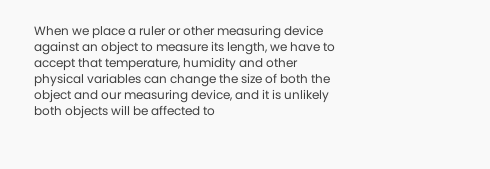When we place a ruler or other measuring device against an object to measure its length, we have to accept that temperature, humidity and other physical variables can change the size of both the object and our measuring device, and it is unlikely both objects will be affected to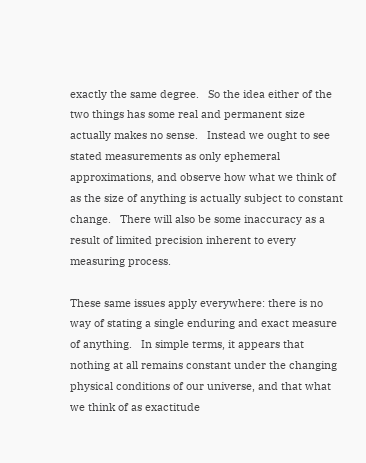exactly the same degree.   So the idea either of the two things has some real and permanent size actually makes no sense.   Instead we ought to see stated measurements as only ephemeral approximations, and observe how what we think of as the size of anything is actually subject to constant change.   There will also be some inaccuracy as a result of limited precision inherent to every measuring process.

These same issues apply everywhere: there is no way of stating a single enduring and exact measure of anything.   In simple terms, it appears that nothing at all remains constant under the changing physical conditions of our universe, and that what we think of as exactitude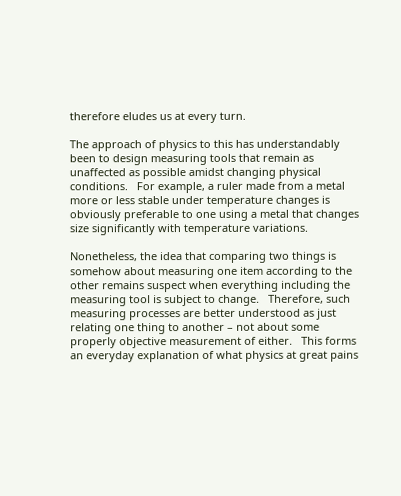therefore eludes us at every turn.

The approach of physics to this has understandably been to design measuring tools that remain as unaffected as possible amidst changing physical conditions.   For example, a ruler made from a metal more or less stable under temperature changes is obviously preferable to one using a metal that changes size significantly with temperature variations.

Nonetheless, the idea that comparing two things is somehow about measuring one item according to the other remains suspect when everything including the measuring tool is subject to change.   Therefore, such measuring processes are better understood as just relating one thing to another – not about some properly objective measurement of either.   This forms an everyday explanation of what physics at great pains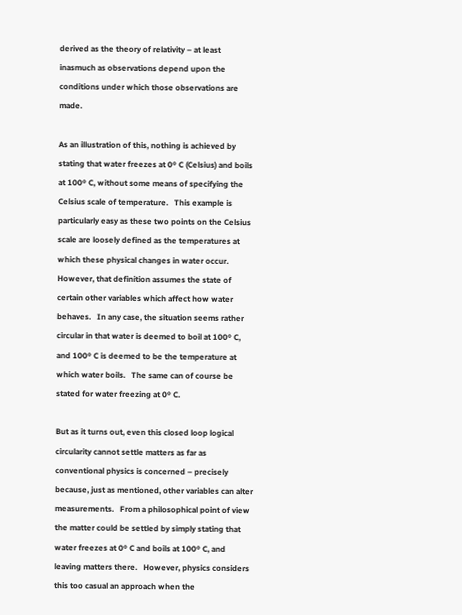derived as the theory of relativity – at least inasmuch as observations depend upon the conditions under which those observations are made.

As an illustration of this, nothing is achieved by stating that water freezes at 0º C (Celsius) and boils at 100º C, without some means of specifying the Celsius scale of temperature.   This example is particularly easy as these two points on the Celsius scale are loosely defined as the temperatures at which these physical changes in water occur.   However, that definition assumes the state of certain other variables which affect how water behaves.   In any case, the situation seems rather circular in that water is deemed to boil at 100º C, and 100º C is deemed to be the temperature at which water boils.   The same can of course be stated for water freezing at 0º C.

But as it turns out, even this closed loop logical circularity cannot settle matters as far as conventional physics is concerned – precisely because, just as mentioned, other variables can alter measurements.   From a philosophical point of view the matter could be settled by simply stating that water freezes at 0º C and boils at 100º C, and leaving matters there.   However, physics considers this too casual an approach when the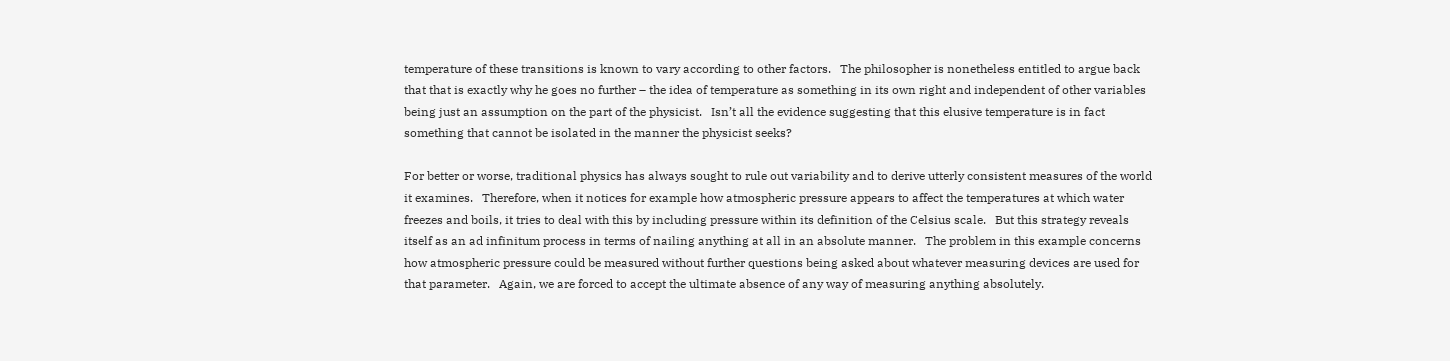temperature of these transitions is known to vary according to other factors.   The philosopher is nonetheless entitled to argue back that that is exactly why he goes no further – the idea of temperature as something in its own right and independent of other variables being just an assumption on the part of the physicist.   Isn’t all the evidence suggesting that this elusive temperature is in fact something that cannot be isolated in the manner the physicist seeks?

For better or worse, traditional physics has always sought to rule out variability and to derive utterly consistent measures of the world it examines.   Therefore, when it notices for example how atmospheric pressure appears to affect the temperatures at which water freezes and boils, it tries to deal with this by including pressure within its definition of the Celsius scale.   But this strategy reveals itself as an ad infinitum process in terms of nailing anything at all in an absolute manner.   The problem in this example concerns how atmospheric pressure could be measured without further questions being asked about whatever measuring devices are used for that parameter.   Again, we are forced to accept the ultimate absence of any way of measuring anything absolutely.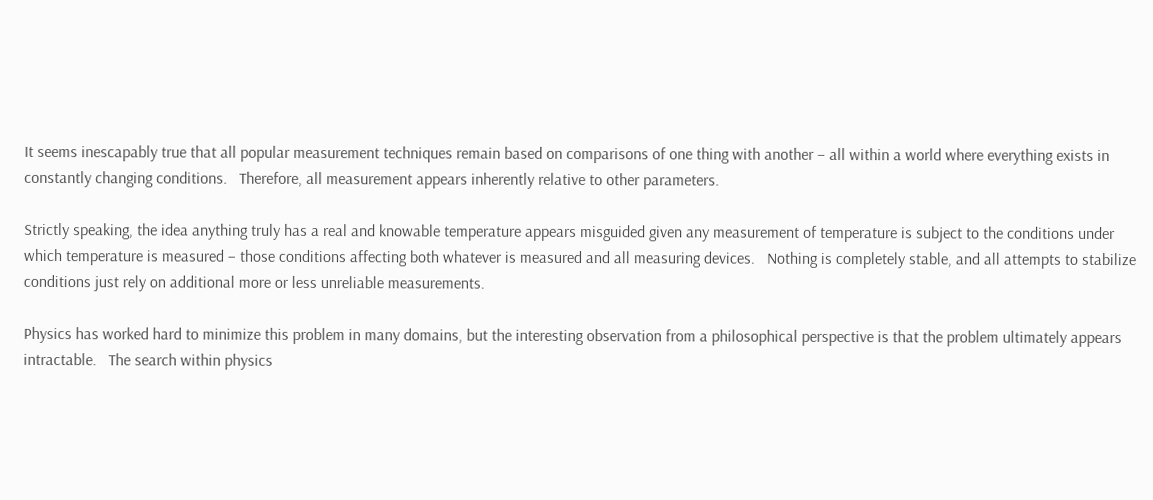It seems inescapably true that all popular measurement techniques remain based on comparisons of one thing with another – all within a world where everything exists in constantly changing conditions.   Therefore, all measurement appears inherently relative to other parameters.

Strictly speaking, the idea anything truly has a real and knowable temperature appears misguided given any measurement of temperature is subject to the conditions under which temperature is measured – those conditions affecting both whatever is measured and all measuring devices.   Nothing is completely stable, and all attempts to stabilize conditions just rely on additional more or less unreliable measurements.

Physics has worked hard to minimize this problem in many domains, but the interesting observation from a philosophical perspective is that the problem ultimately appears intractable.   The search within physics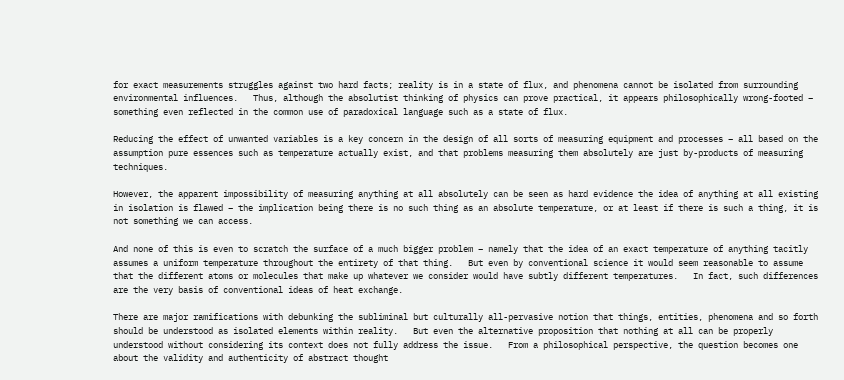for exact measurements struggles against two hard facts; reality is in a state of flux, and phenomena cannot be isolated from surrounding environmental influences.   Thus, although the absolutist thinking of physics can prove practical, it appears philosophically wrong-footed – something even reflected in the common use of paradoxical language such as a state of flux.

Reducing the effect of unwanted variables is a key concern in the design of all sorts of measuring equipment and processes – all based on the assumption pure essences such as temperature actually exist, and that problems measuring them absolutely are just by-products of measuring techniques.

However, the apparent impossibility of measuring anything at all absolutely can be seen as hard evidence the idea of anything at all existing in isolation is flawed – the implication being there is no such thing as an absolute temperature, or at least if there is such a thing, it is not something we can access.

And none of this is even to scratch the surface of a much bigger problem – namely that the idea of an exact temperature of anything tacitly assumes a uniform temperature throughout the entirety of that thing.   But even by conventional science it would seem reasonable to assume that the different atoms or molecules that make up whatever we consider would have subtly different temperatures.   In fact, such differences are the very basis of conventional ideas of heat exchange.

There are major ramifications with debunking the subliminal but culturally all-pervasive notion that things, entities, phenomena and so forth should be understood as isolated elements within reality.   But even the alternative proposition that nothing at all can be properly understood without considering its context does not fully address the issue.   From a philosophical perspective, the question becomes one about the validity and authenticity of abstract thought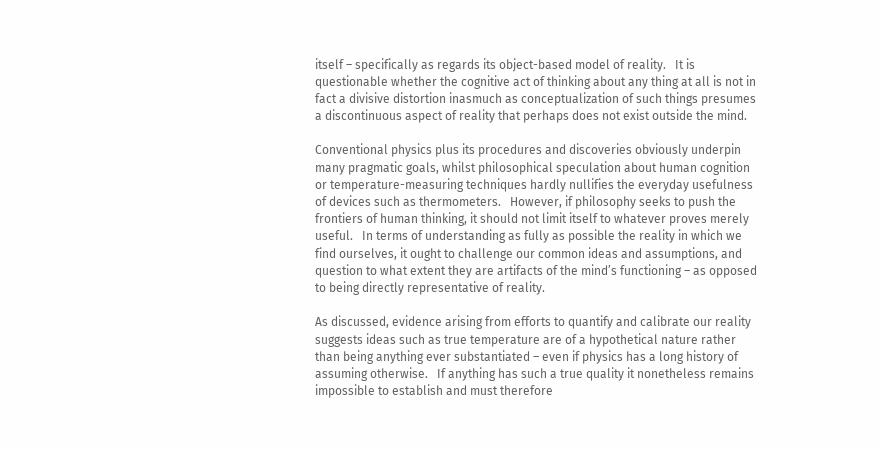itself – specifically as regards its object-based model of reality.   It is questionable whether the cognitive act of thinking about any thing at all is not in fact a divisive distortion inasmuch as conceptualization of such things presumes a discontinuous aspect of reality that perhaps does not exist outside the mind.

Conventional physics plus its procedures and discoveries obviously underpin many pragmatic goals, whilst philosophical speculation about human cognition or temperature-measuring techniques hardly nullifies the everyday usefulness of devices such as thermometers.   However, if philosophy seeks to push the frontiers of human thinking, it should not limit itself to whatever proves merely useful.   In terms of understanding as fully as possible the reality in which we find ourselves, it ought to challenge our common ideas and assumptions, and question to what extent they are artifacts of the mind’s functioning – as opposed to being directly representative of reality.

As discussed, evidence arising from efforts to quantify and calibrate our reality suggests ideas such as true temperature are of a hypothetical nature rather than being anything ever substantiated – even if physics has a long history of assuming otherwise.   If anything has such a true quality it nonetheless remains impossible to establish and must therefore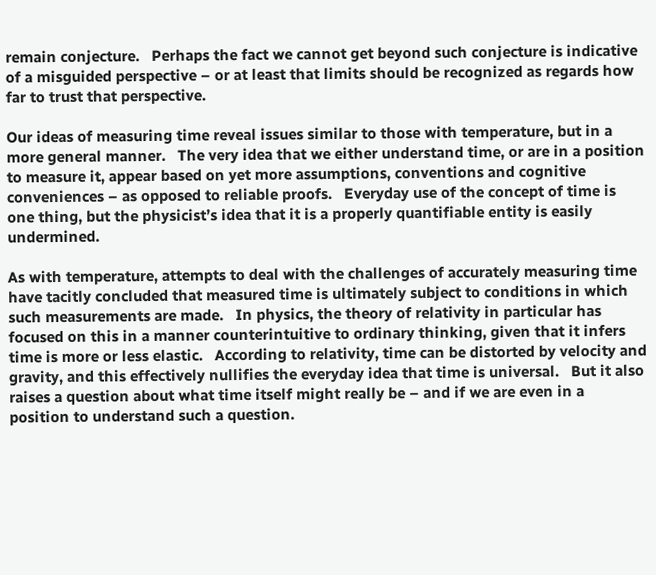remain conjecture.   Perhaps the fact we cannot get beyond such conjecture is indicative of a misguided perspective – or at least that limits should be recognized as regards how far to trust that perspective.

Our ideas of measuring time reveal issues similar to those with temperature, but in a more general manner.   The very idea that we either understand time, or are in a position to measure it, appear based on yet more assumptions, conventions and cognitive conveniences – as opposed to reliable proofs.   Everyday use of the concept of time is one thing, but the physicist’s idea that it is a properly quantifiable entity is easily undermined.

As with temperature, attempts to deal with the challenges of accurately measuring time have tacitly concluded that measured time is ultimately subject to conditions in which such measurements are made.   In physics, the theory of relativity in particular has focused on this in a manner counterintuitive to ordinary thinking, given that it infers time is more or less elastic.   According to relativity, time can be distorted by velocity and gravity, and this effectively nullifies the everyday idea that time is universal.   But it also raises a question about what time itself might really be – and if we are even in a position to understand such a question.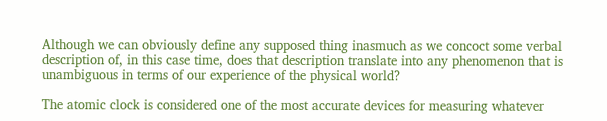Although we can obviously define any supposed thing inasmuch as we concoct some verbal description of, in this case time, does that description translate into any phenomenon that is unambiguous in terms of our experience of the physical world?

The atomic clock is considered one of the most accurate devices for measuring whatever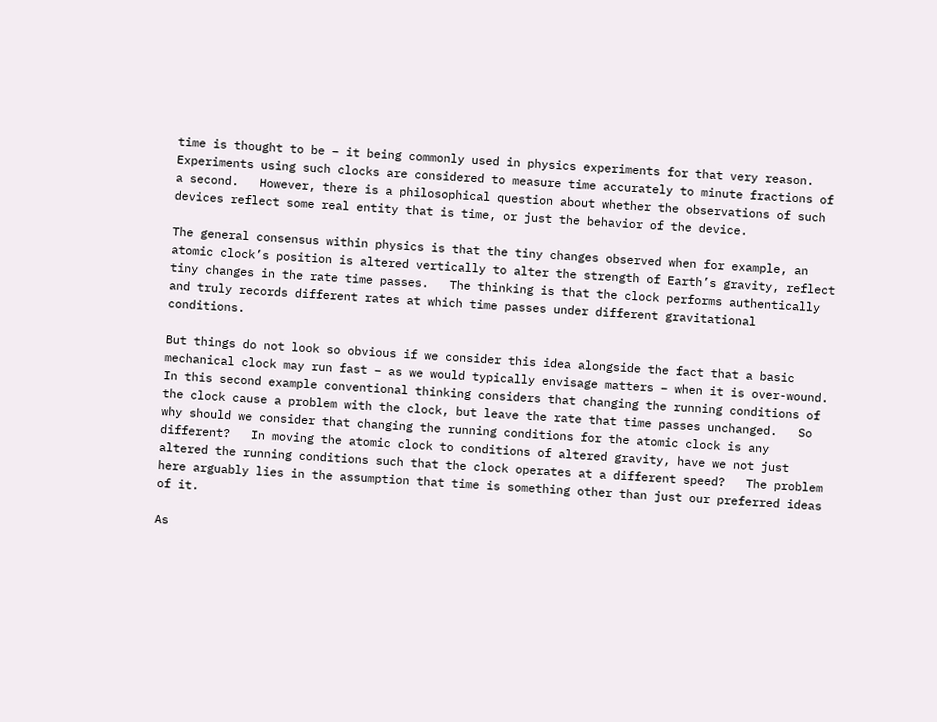time is thought to be – it being commonly used in physics experiments for that very reason.   Experiments using such clocks are considered to measure time accurately to minute fractions of a second.   However, there is a philosophical question about whether the observations of such devices reflect some real entity that is time, or just the behavior of the device.

The general consensus within physics is that the tiny changes observed when for example, an atomic clock’s position is altered vertically to alter the strength of Earth’s gravity, reflect tiny changes in the rate time passes.   The thinking is that the clock performs authentically and truly records different rates at which time passes under different gravitational conditions.

But things do not look so obvious if we consider this idea alongside the fact that a basic mechanical clock may run fast – as we would typically envisage matters – when it is over-wound.   In this second example conventional thinking considers that changing the running conditions of the clock cause a problem with the clock, but leave the rate that time passes unchanged.   So why should we consider that changing the running conditions for the atomic clock is any different?   In moving the atomic clock to conditions of altered gravity, have we not just altered the running conditions such that the clock operates at a different speed?   The problem here arguably lies in the assumption that time is something other than just our preferred ideas of it.

As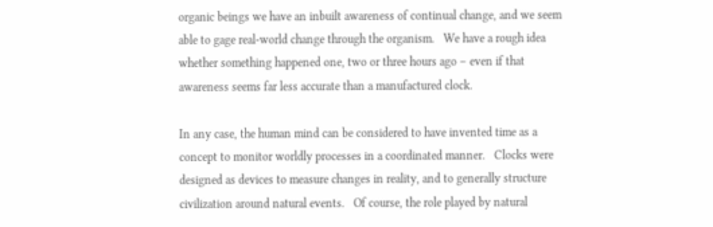organic beings we have an inbuilt awareness of continual change, and we seem able to gage real-world change through the organism.   We have a rough idea whether something happened one, two or three hours ago – even if that awareness seems far less accurate than a manufactured clock.

In any case, the human mind can be considered to have invented time as a concept to monitor worldly processes in a coordinated manner.   Clocks were designed as devices to measure changes in reality, and to generally structure civilization around natural events.   Of course, the role played by natural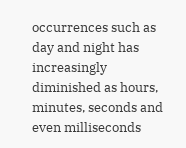occurrences such as day and night has increasingly diminished as hours, minutes, seconds and even milliseconds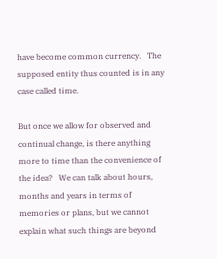have become common currency.   The supposed entity thus counted is in any case called time.

But once we allow for observed and continual change, is there anything more to time than the convenience of the idea?   We can talk about hours, months and years in terms of memories or plans, but we cannot explain what such things are beyond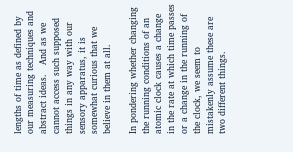lengths of time as defined by our measuring techniques and abstract ideas.   And as we cannot access such supposed things in any way with our sensory apparatus, it is somewhat curious that we believe in them at all.

In pondering whether changing the running conditions of an atomic clock causes a change in the rate at which time passes or a change in the running of the clock, we seem to mistakenly assume these are two different things.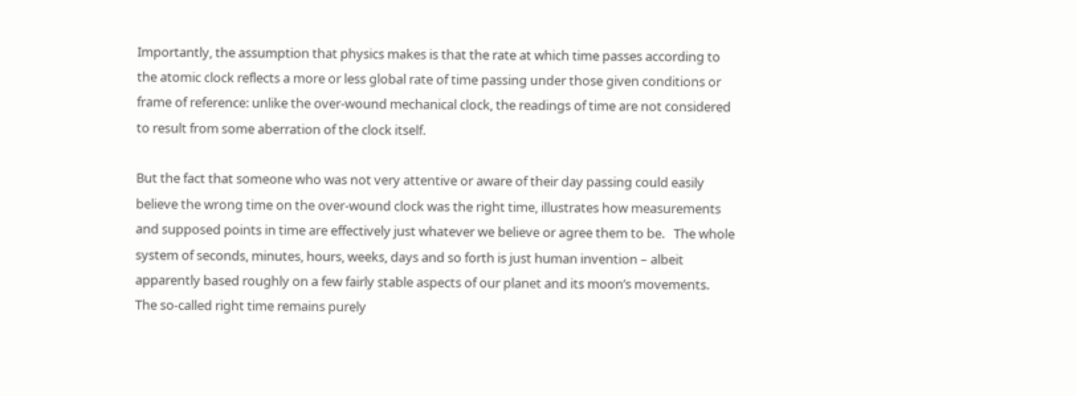Importantly, the assumption that physics makes is that the rate at which time passes according to the atomic clock reflects a more or less global rate of time passing under those given conditions or frame of reference: unlike the over-wound mechanical clock, the readings of time are not considered to result from some aberration of the clock itself.

But the fact that someone who was not very attentive or aware of their day passing could easily believe the wrong time on the over-wound clock was the right time, illustrates how measurements and supposed points in time are effectively just whatever we believe or agree them to be.   The whole system of seconds, minutes, hours, weeks, days and so forth is just human invention – albeit apparently based roughly on a few fairly stable aspects of our planet and its moon’s movements.   The so-called right time remains purely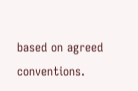based on agreed conventions.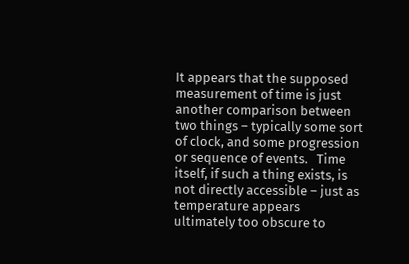It appears that the supposed measurement of time is just another comparison between two things – typically some sort of clock, and some progression or sequence of events.   Time itself, if such a thing exists, is not directly accessible – just as temperature appears ultimately too obscure to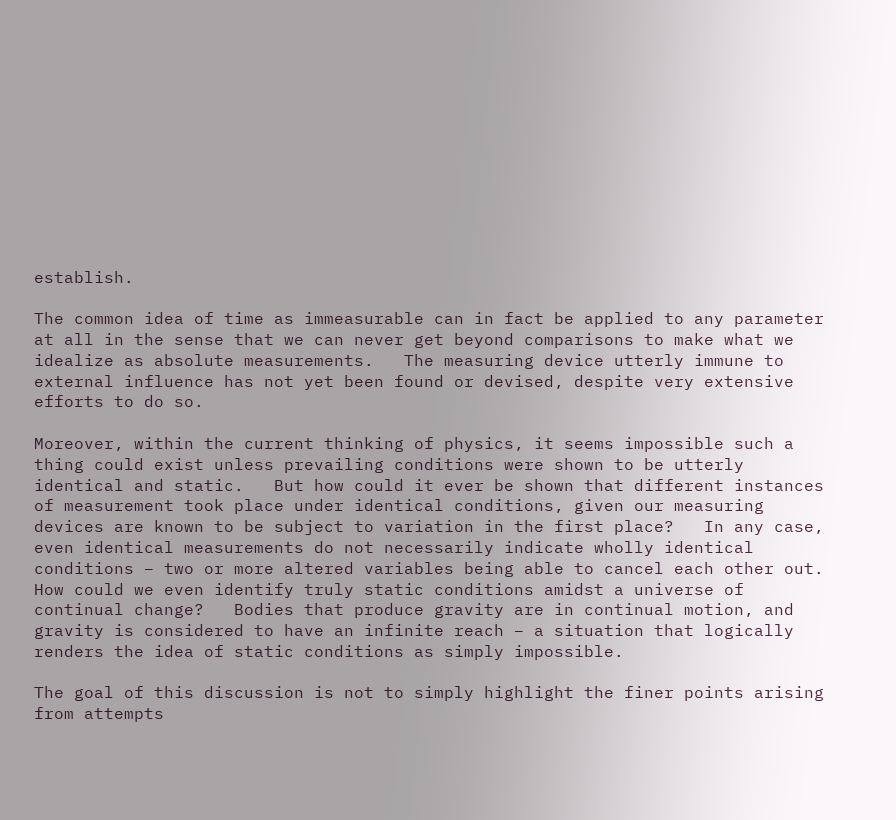establish.

The common idea of time as immeasurable can in fact be applied to any parameter at all in the sense that we can never get beyond comparisons to make what we idealize as absolute measurements.   The measuring device utterly immune to external influence has not yet been found or devised, despite very extensive efforts to do so.

Moreover, within the current thinking of physics, it seems impossible such a thing could exist unless prevailing conditions were shown to be utterly identical and static.   But how could it ever be shown that different instances of measurement took place under identical conditions, given our measuring devices are known to be subject to variation in the first place?   In any case, even identical measurements do not necessarily indicate wholly identical conditions – two or more altered variables being able to cancel each other out.   How could we even identify truly static conditions amidst a universe of continual change?   Bodies that produce gravity are in continual motion, and gravity is considered to have an infinite reach – a situation that logically renders the idea of static conditions as simply impossible.

The goal of this discussion is not to simply highlight the finer points arising from attempts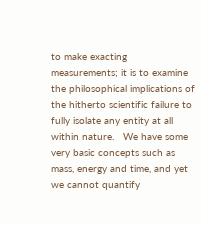to make exacting measurements; it is to examine the philosophical implications of the hitherto scientific failure to fully isolate any entity at all within nature.   We have some very basic concepts such as mass, energy and time, and yet we cannot quantify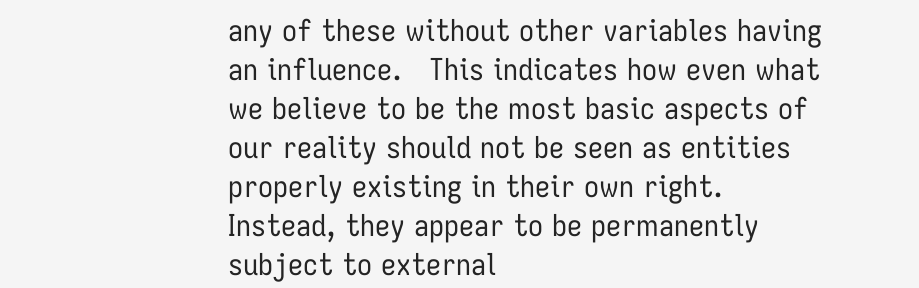any of these without other variables having an influence.   This indicates how even what we believe to be the most basic aspects of our reality should not be seen as entities properly existing in their own right.   Instead, they appear to be permanently subject to external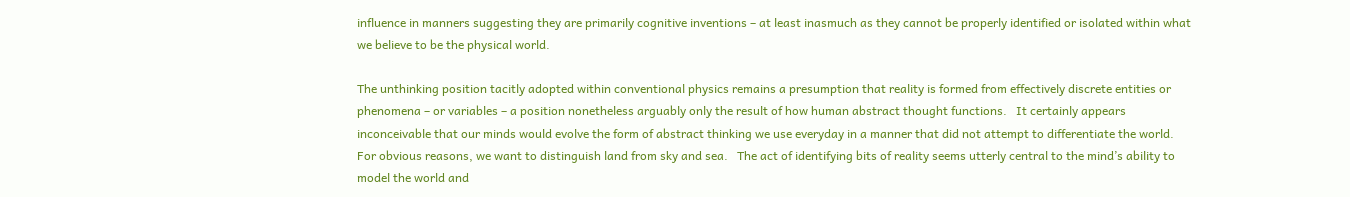influence in manners suggesting they are primarily cognitive inventions – at least inasmuch as they cannot be properly identified or isolated within what we believe to be the physical world.

The unthinking position tacitly adopted within conventional physics remains a presumption that reality is formed from effectively discrete entities or phenomena – or variables – a position nonetheless arguably only the result of how human abstract thought functions.   It certainly appears inconceivable that our minds would evolve the form of abstract thinking we use everyday in a manner that did not attempt to differentiate the world.   For obvious reasons, we want to distinguish land from sky and sea.   The act of identifying bits of reality seems utterly central to the mind’s ability to model the world and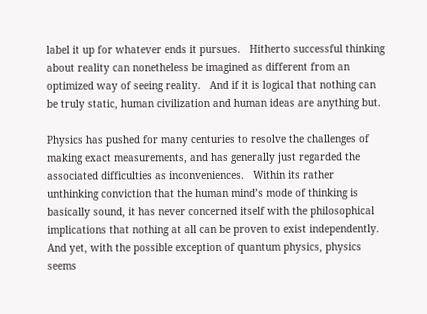label it up for whatever ends it pursues.   Hitherto successful thinking about reality can nonetheless be imagined as different from an optimized way of seeing reality.   And if it is logical that nothing can be truly static, human civilization and human ideas are anything but.

Physics has pushed for many centuries to resolve the challenges of making exact measurements, and has generally just regarded the associated difficulties as inconveniences.   Within its rather unthinking conviction that the human mind’s mode of thinking is basically sound, it has never concerned itself with the philosophical implications that nothing at all can be proven to exist independently.   And yet, with the possible exception of quantum physics, physics seems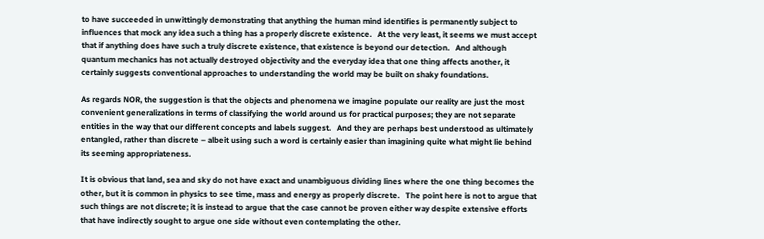to have succeeded in unwittingly demonstrating that anything the human mind identifies is permanently subject to influences that mock any idea such a thing has a properly discrete existence.   At the very least, it seems we must accept that if anything does have such a truly discrete existence, that existence is beyond our detection.   And although quantum mechanics has not actually destroyed objectivity and the everyday idea that one thing affects another, it certainly suggests conventional approaches to understanding the world may be built on shaky foundations.

As regards NOR, the suggestion is that the objects and phenomena we imagine populate our reality are just the most convenient generalizations in terms of classifying the world around us for practical purposes; they are not separate entities in the way that our different concepts and labels suggest.   And they are perhaps best understood as ultimately entangled, rather than discrete – albeit using such a word is certainly easier than imagining quite what might lie behind its seeming appropriateness.

It is obvious that land, sea and sky do not have exact and unambiguous dividing lines where the one thing becomes the other, but it is common in physics to see time, mass and energy as properly discrete.   The point here is not to argue that such things are not discrete; it is instead to argue that the case cannot be proven either way despite extensive efforts that have indirectly sought to argue one side without even contemplating the other.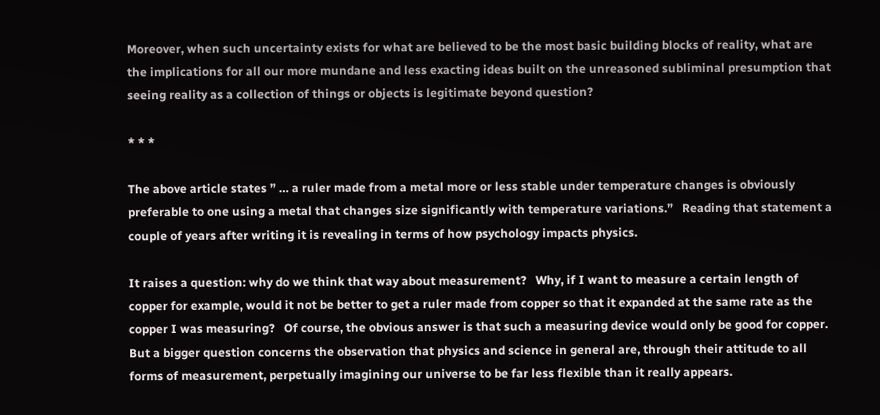Moreover, when such uncertainty exists for what are believed to be the most basic building blocks of reality, what are the implications for all our more mundane and less exacting ideas built on the unreasoned subliminal presumption that seeing reality as a collection of things or objects is legitimate beyond question?

* * *

The above article states ” … a ruler made from a metal more or less stable under temperature changes is obviously preferable to one using a metal that changes size significantly with temperature variations.”   Reading that statement a couple of years after writing it is revealing in terms of how psychology impacts physics.

It raises a question: why do we think that way about measurement?   Why, if I want to measure a certain length of copper for example, would it not be better to get a ruler made from copper so that it expanded at the same rate as the copper I was measuring?   Of course, the obvious answer is that such a measuring device would only be good for copper.   But a bigger question concerns the observation that physics and science in general are, through their attitude to all forms of measurement, perpetually imagining our universe to be far less flexible than it really appears.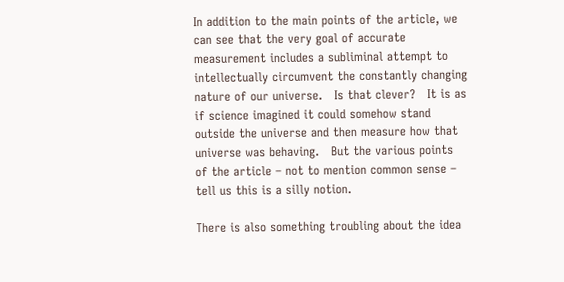In addition to the main points of the article, we can see that the very goal of accurate measurement includes a subliminal attempt to intellectually circumvent the constantly changing nature of our universe.   Is that clever?   It is as if science imagined it could somehow stand outside the universe and then measure how that universe was behaving.   But the various points of the article – not to mention common sense – tell us this is a silly notion.

There is also something troubling about the idea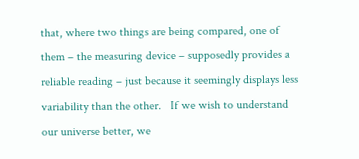that, where two things are being compared, one of them – the measuring device – supposedly provides a reliable reading – just because it seemingly displays less variability than the other.   If we wish to understand our universe better, we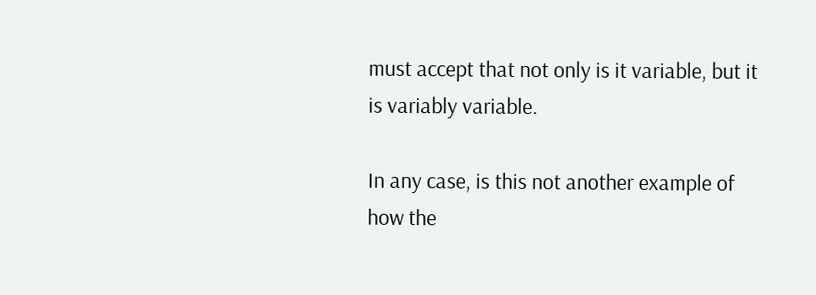must accept that not only is it variable, but it is variably variable.

In any case, is this not another example of how the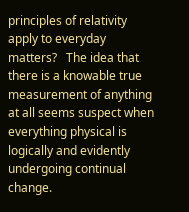principles of relativity apply to everyday matters?   The idea that there is a knowable true measurement of anything at all seems suspect when everything physical is logically and evidently undergoing continual change.